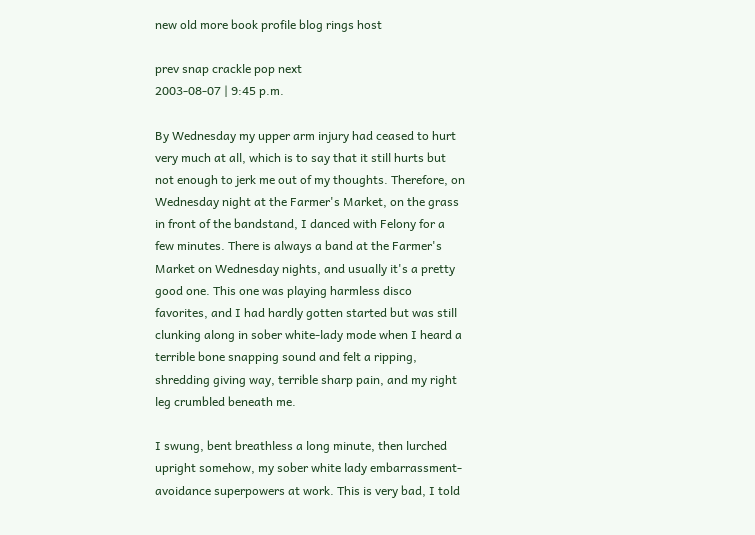new old more book profile blog rings host

prev snap crackle pop next
2003-08-07 | 9:45 p.m.

By Wednesday my upper arm injury had ceased to hurt very much at all, which is to say that it still hurts but not enough to jerk me out of my thoughts. Therefore, on Wednesday night at the Farmer's Market, on the grass in front of the bandstand, I danced with Felony for a few minutes. There is always a band at the Farmer's Market on Wednesday nights, and usually it's a pretty good one. This one was playing harmless disco favorites, and I had hardly gotten started but was still clunking along in sober white-lady mode when I heard a terrible bone snapping sound and felt a ripping, shredding giving way, terrible sharp pain, and my right leg crumbled beneath me.

I swung, bent breathless a long minute, then lurched upright somehow, my sober white lady embarrassment-avoidance superpowers at work. This is very bad, I told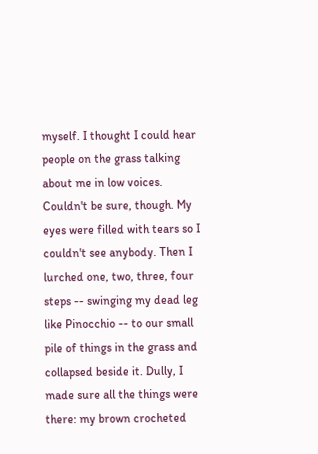myself. I thought I could hear people on the grass talking about me in low voices. Couldn't be sure, though. My eyes were filled with tears so I couldn't see anybody. Then I lurched one, two, three, four steps -- swinging my dead leg like Pinocchio -- to our small pile of things in the grass and collapsed beside it. Dully, I made sure all the things were there: my brown crocheted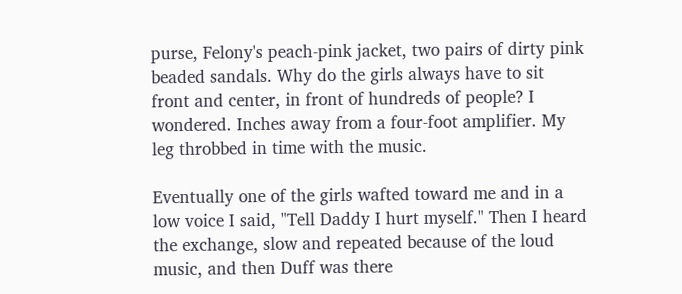purse, Felony's peach-pink jacket, two pairs of dirty pink beaded sandals. Why do the girls always have to sit front and center, in front of hundreds of people? I wondered. Inches away from a four-foot amplifier. My leg throbbed in time with the music.

Eventually one of the girls wafted toward me and in a low voice I said, "Tell Daddy I hurt myself." Then I heard the exchange, slow and repeated because of the loud music, and then Duff was there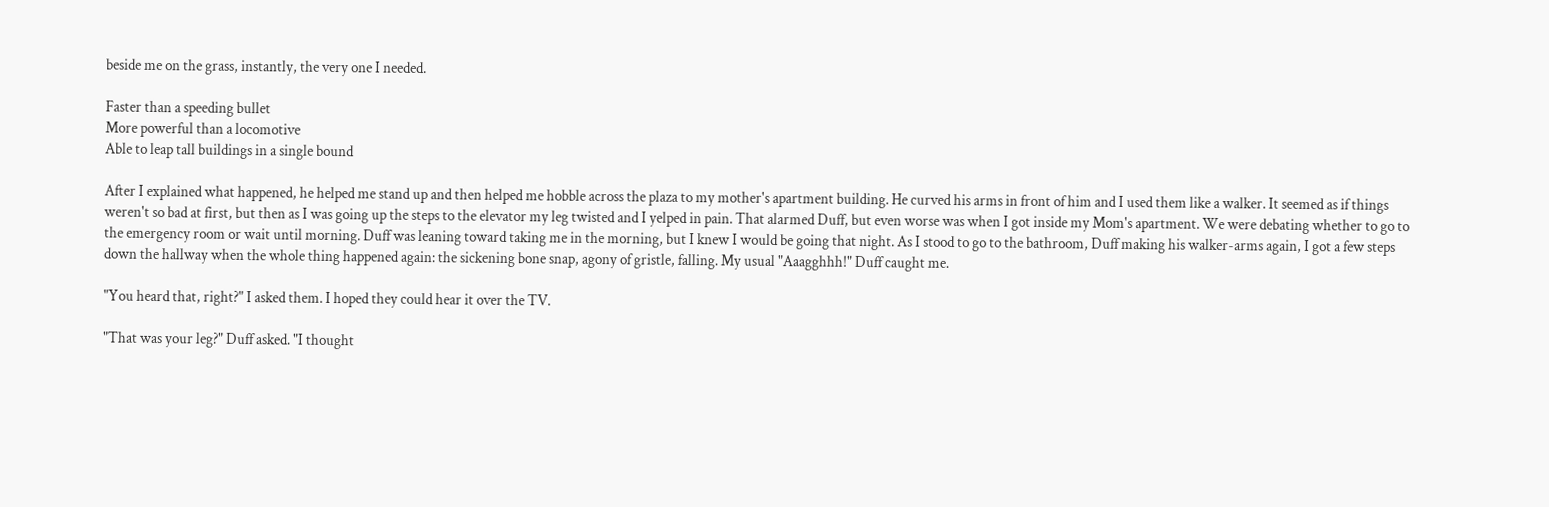beside me on the grass, instantly, the very one I needed.

Faster than a speeding bullet
More powerful than a locomotive
Able to leap tall buildings in a single bound

After I explained what happened, he helped me stand up and then helped me hobble across the plaza to my mother's apartment building. He curved his arms in front of him and I used them like a walker. It seemed as if things weren't so bad at first, but then as I was going up the steps to the elevator my leg twisted and I yelped in pain. That alarmed Duff, but even worse was when I got inside my Mom's apartment. We were debating whether to go to the emergency room or wait until morning. Duff was leaning toward taking me in the morning, but I knew I would be going that night. As I stood to go to the bathroom, Duff making his walker-arms again, I got a few steps down the hallway when the whole thing happened again: the sickening bone snap, agony of gristle, falling. My usual "Aaagghhh!" Duff caught me.

"You heard that, right?" I asked them. I hoped they could hear it over the TV.

"That was your leg?" Duff asked. "I thought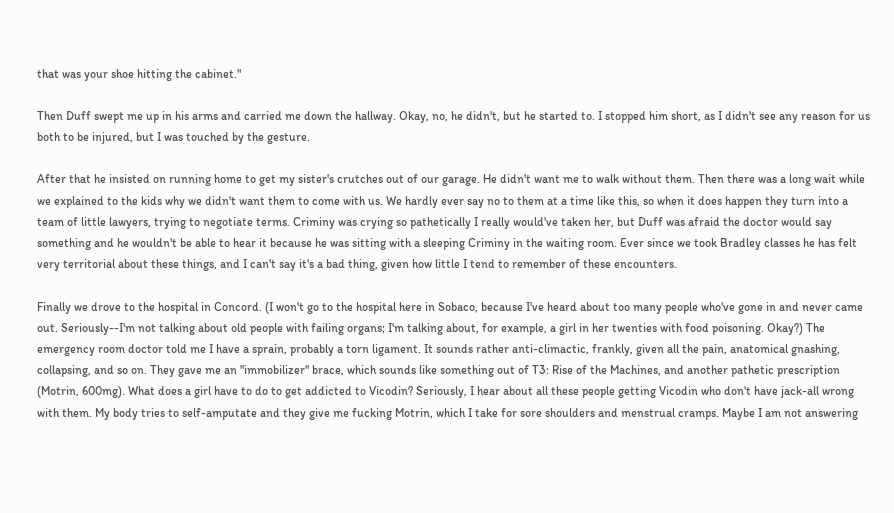that was your shoe hitting the cabinet."

Then Duff swept me up in his arms and carried me down the hallway. Okay, no, he didn't, but he started to. I stopped him short, as I didn't see any reason for us both to be injured, but I was touched by the gesture.

After that he insisted on running home to get my sister's crutches out of our garage. He didn't want me to walk without them. Then there was a long wait while we explained to the kids why we didn't want them to come with us. We hardly ever say no to them at a time like this, so when it does happen they turn into a team of little lawyers, trying to negotiate terms. Criminy was crying so pathetically I really would've taken her, but Duff was afraid the doctor would say something and he wouldn't be able to hear it because he was sitting with a sleeping Criminy in the waiting room. Ever since we took Bradley classes he has felt very territorial about these things, and I can't say it's a bad thing, given how little I tend to remember of these encounters.

Finally we drove to the hospital in Concord. (I won't go to the hospital here in Sobaco, because I've heard about too many people who've gone in and never came out. Seriously--I'm not talking about old people with failing organs; I'm talking about, for example, a girl in her twenties with food poisoning. Okay?) The emergency room doctor told me I have a sprain, probably a torn ligament. It sounds rather anti-climactic, frankly, given all the pain, anatomical gnashing, collapsing, and so on. They gave me an "immobilizer" brace, which sounds like something out of T3: Rise of the Machines, and another pathetic prescription (Motrin, 600mg). What does a girl have to do to get addicted to Vicodin? Seriously, I hear about all these people getting Vicodin who don't have jack-all wrong with them. My body tries to self-amputate and they give me fucking Motrin, which I take for sore shoulders and menstrual cramps. Maybe I am not answering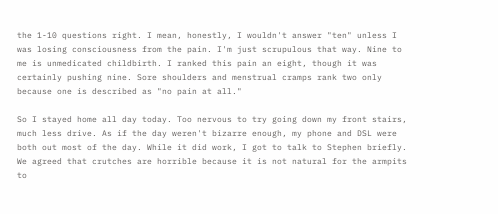the 1-10 questions right. I mean, honestly, I wouldn't answer "ten" unless I was losing consciousness from the pain. I'm just scrupulous that way. Nine to me is unmedicated childbirth. I ranked this pain an eight, though it was certainly pushing nine. Sore shoulders and menstrual cramps rank two only because one is described as "no pain at all."

So I stayed home all day today. Too nervous to try going down my front stairs, much less drive. As if the day weren't bizarre enough, my phone and DSL were both out most of the day. While it did work, I got to talk to Stephen briefly. We agreed that crutches are horrible because it is not natural for the armpits to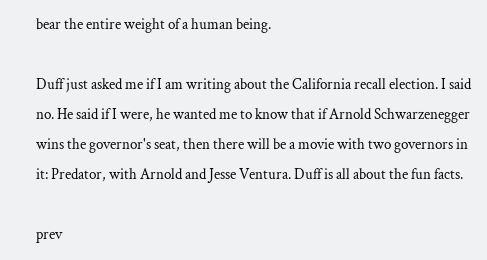bear the entire weight of a human being.

Duff just asked me if I am writing about the California recall election. I said no. He said if I were, he wanted me to know that if Arnold Schwarzenegger wins the governor's seat, then there will be a movie with two governors in it: Predator, with Arnold and Jesse Ventura. Duff is all about the fun facts.

prev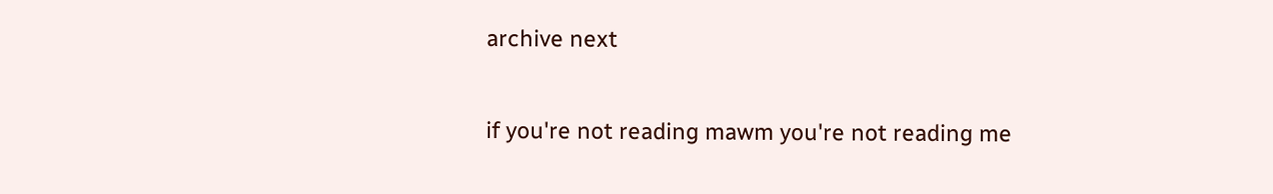archive next

if you're not reading mawm you're not reading me